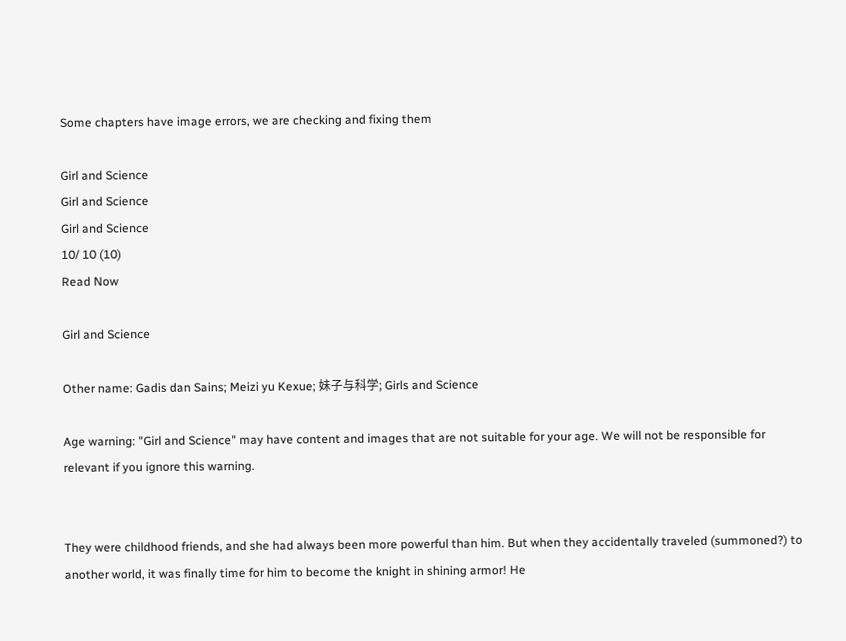Some chapters have image errors, we are checking and fixing them

Girl and Science
Girl and Science
Girl and Science
10/ 10 (10)
Read Now

Girl and Science

Other name: Gadis dan Sains; Meizi yu Kexue; 妹子与科学; Girls and Science

Age warning: "Girl and Science" may have content and images that are not suitable for your age. We will not be responsible for relevant if you ignore this warning.


They were childhood friends, and she had always been more powerful than him. But when they accidentally traveled (summoned?) to another world, it was finally time for him to become the knight in shining armor! He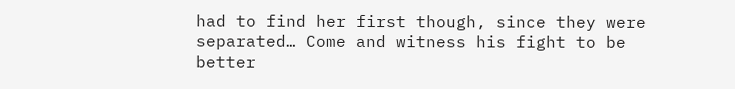had to find her first though, since they were separated… Come and witness his fight to be better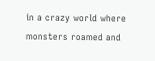in a crazy world where monsters roamed and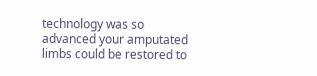technology was so advanced your amputated limbs could be restored to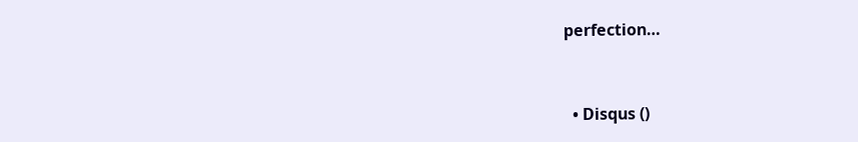perfection…



  • Disqus ()